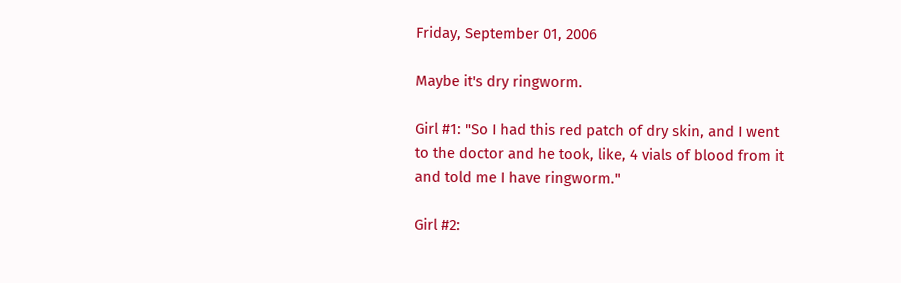Friday, September 01, 2006

Maybe it's dry ringworm.

Girl #1: "So I had this red patch of dry skin, and I went to the doctor and he took, like, 4 vials of blood from it and told me I have ringworm."

Girl #2: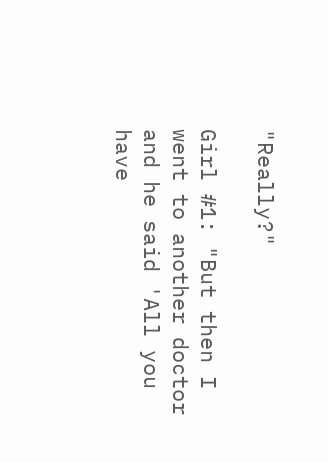"Really?"

Girl #1: "But then I went to another doctor and he said 'All you have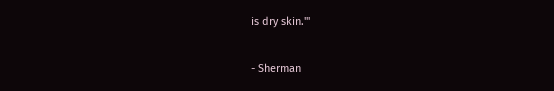is dry skin.'"

- Sherman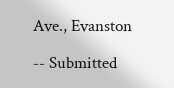Ave., Evanston

-- Submitted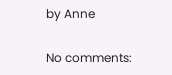by Anne

No comments: